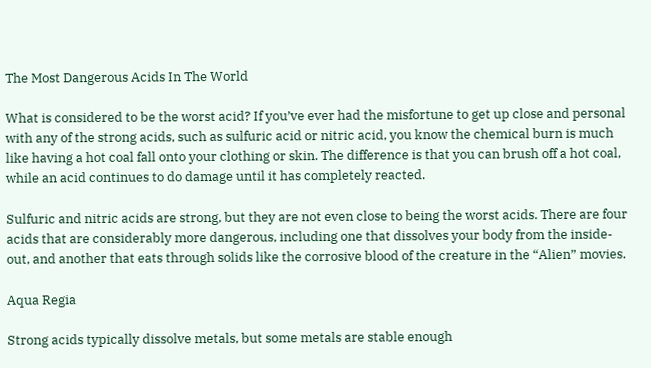The Most Dangerous Acids In The World

What is considered to be the worst acid? If you’ve ever had the misfortune to get up close and personal with any of the strong acids, such as sulfuric acid or nitric acid, you know the chemical burn is much like having a hot coal fall onto your clothing or skin. The difference is that you can brush off a hot coal, while an acid continues to do damage until it has completely reacted.

Sulfuric and nitric acids are strong, but they are not even close to being the worst acids. There are four acids that are considerably more dangerous, including one that dissolves your body from the inside-out, and another that eats through solids like the corrosive blood of the creature in the “Alien” movies.

Aqua Regia

Strong acids typically dissolve metals, but some metals are stable enough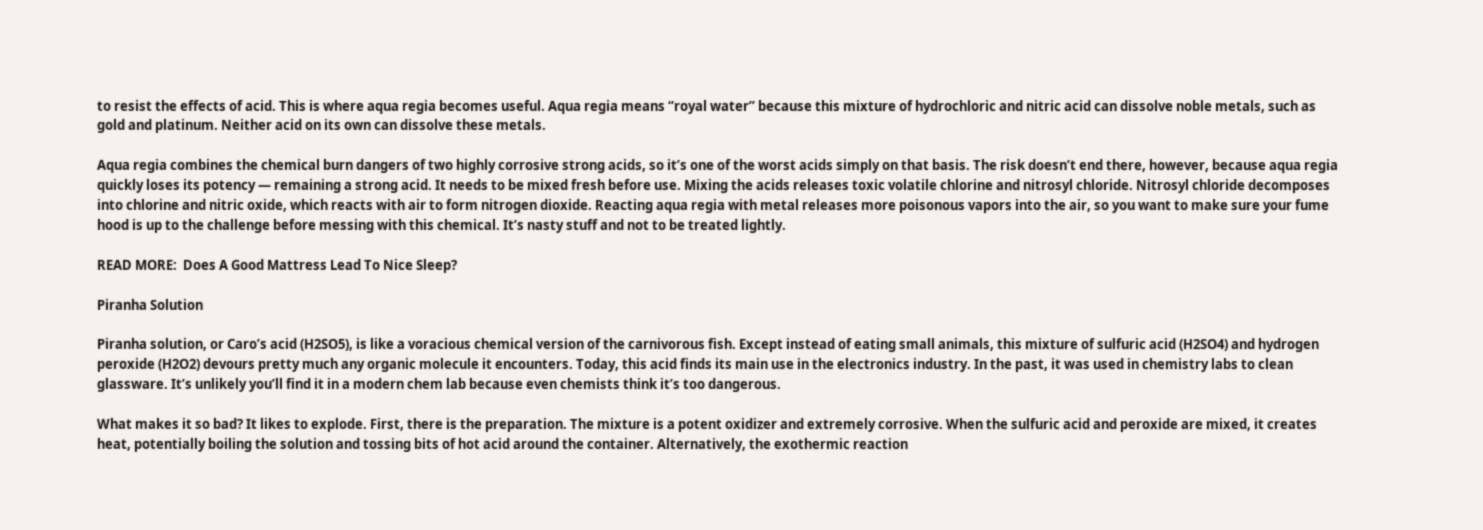to resist the effects of acid. This is where aqua regia becomes useful. Aqua regia means “royal water” because this mixture of hydrochloric and nitric acid can dissolve noble metals, such as gold and platinum. Neither acid on its own can dissolve these metals.

Aqua regia combines the chemical burn dangers of two highly corrosive strong acids, so it’s one of the worst acids simply on that basis. The risk doesn’t end there, however, because aqua regia quickly loses its potency — remaining a strong acid. It needs to be mixed fresh before use. Mixing the acids releases toxic volatile chlorine and nitrosyl chloride. Nitrosyl chloride decomposes into chlorine and nitric oxide, which reacts with air to form nitrogen dioxide. Reacting aqua regia with metal releases more poisonous vapors into the air, so you want to make sure your fume hood is up to the challenge before messing with this chemical. It’s nasty stuff and not to be treated lightly.

READ MORE:  Does A Good Mattress Lead To Nice Sleep?

Piranha Solution

Piranha solution, or Caro’s acid (H2SO5), is like a voracious chemical version of the carnivorous fish. Except instead of eating small animals, this mixture of sulfuric acid (H2SO4) and hydrogen peroxide (H2O2) devours pretty much any organic molecule it encounters. Today, this acid finds its main use in the electronics industry. In the past, it was used in chemistry labs to clean glassware. It’s unlikely you’ll find it in a modern chem lab because even chemists think it’s too dangerous.

What makes it so bad? It likes to explode. First, there is the preparation. The mixture is a potent oxidizer and extremely corrosive. When the sulfuric acid and peroxide are mixed, it creates heat, potentially boiling the solution and tossing bits of hot acid around the container. Alternatively, the exothermic reaction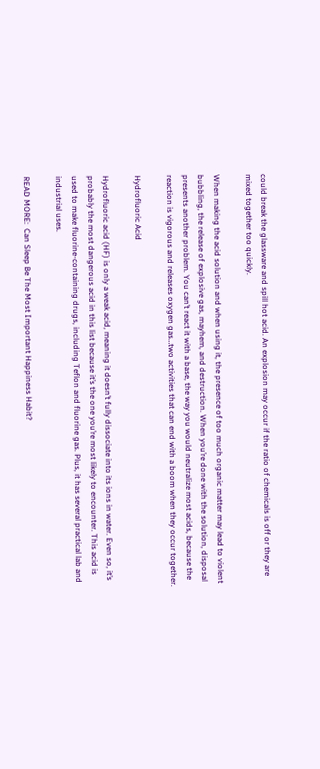could break the glassware and spill hot acid. An explosion may occur if the ratio of chemicals is off or they are mixed together too quickly.

When making the acid solution and when using it, the presence of too much organic matter may lead to violent bubbling, the release of explosive gas, mayhem, and destruction. When you’re done with the solution, disposal presents another problem. You can’t react it with a base, the way you would neutralize most acids, because the reaction is vigorous and releases oxygen gas…two activities that can end with a boom when they occur together.

Hydrofluoric Acid

Hydrofluoric acid (HF) is only a weak acid, meaning it doesn’t fully dissociate into its ions in water. Even so, it’s probably the most dangerous acid in this list because it’s the one you’re most likely to encounter. This acid is used to make fluorine-containing drugs, including Teflon and fluorine gas. Plus, it has several practical lab and industrial uses.

READ MORE:  Can Sleep Be The Most Important Happiness Habit?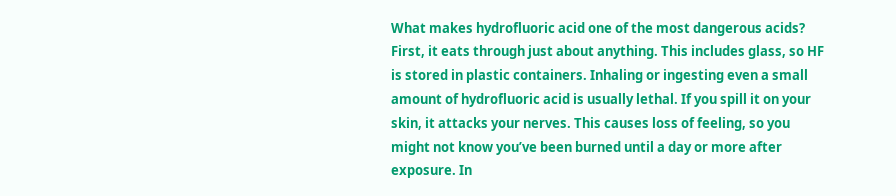What makes hydrofluoric acid one of the most dangerous acids? First, it eats through just about anything. This includes glass, so HF is stored in plastic containers. Inhaling or ingesting even a small amount of hydrofluoric acid is usually lethal. If you spill it on your skin, it attacks your nerves. This causes loss of feeling, so you might not know you’ve been burned until a day or more after exposure. In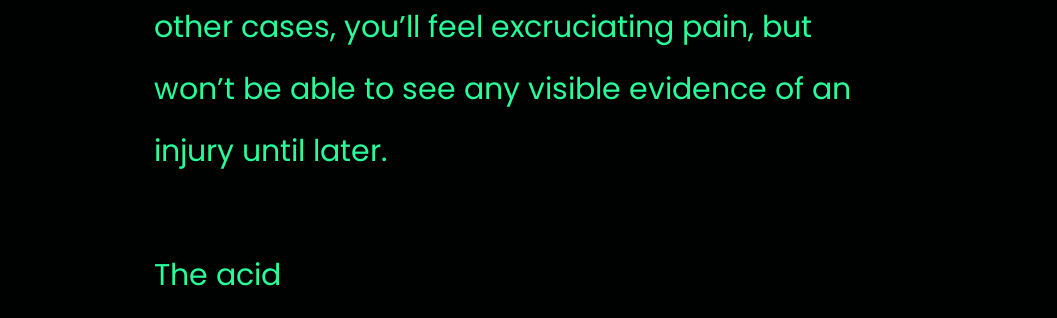other cases, you’ll feel excruciating pain, but won’t be able to see any visible evidence of an injury until later.

The acid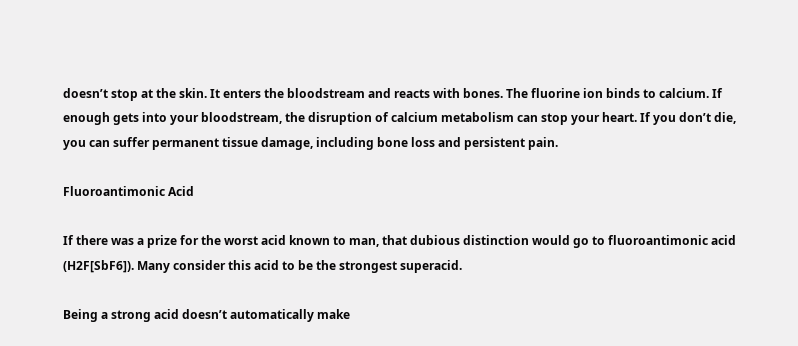doesn’t stop at the skin. It enters the bloodstream and reacts with bones. The fluorine ion binds to calcium. If enough gets into your bloodstream, the disruption of calcium metabolism can stop your heart. If you don’t die, you can suffer permanent tissue damage, including bone loss and persistent pain.

Fluoroantimonic Acid

If there was a prize for the worst acid known to man, that dubious distinction would go to fluoroantimonic acid (H2F[SbF6]). Many consider this acid to be the strongest superacid.

Being a strong acid doesn’t automatically make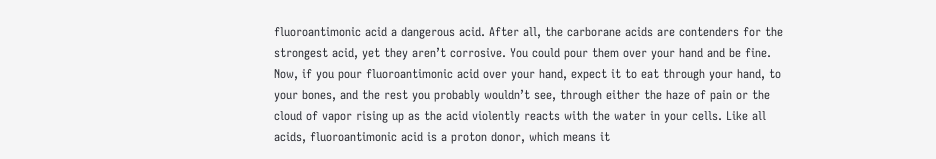fluoroantimonic acid a dangerous acid. After all, the carborane acids are contenders for the strongest acid, yet they aren’t corrosive. You could pour them over your hand and be fine. Now, if you pour fluoroantimonic acid over your hand, expect it to eat through your hand, to your bones, and the rest you probably wouldn’t see, through either the haze of pain or the cloud of vapor rising up as the acid violently reacts with the water in your cells. Like all acids, fluoroantimonic acid is a proton donor, which means it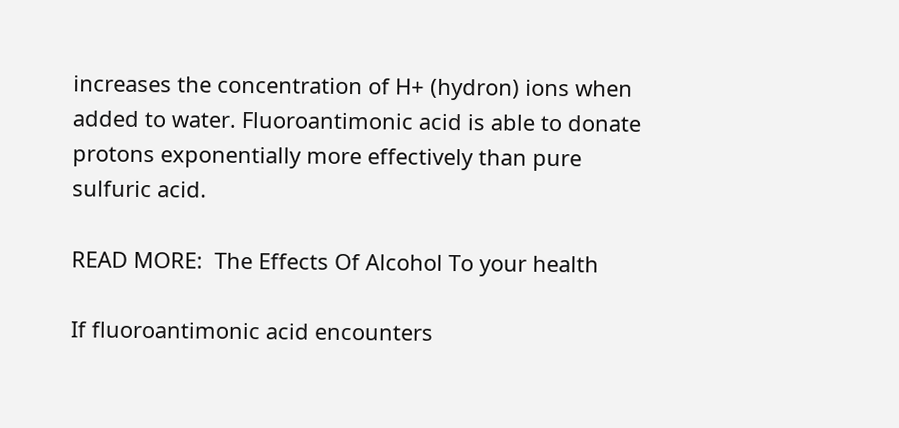increases the concentration of H+ (hydron) ions when added to water. Fluoroantimonic acid is able to donate protons exponentially more effectively than pure sulfuric acid.

READ MORE:  The Effects Of Alcohol To your health

If fluoroantimonic acid encounters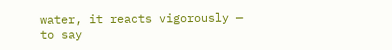water, it reacts vigorously — to say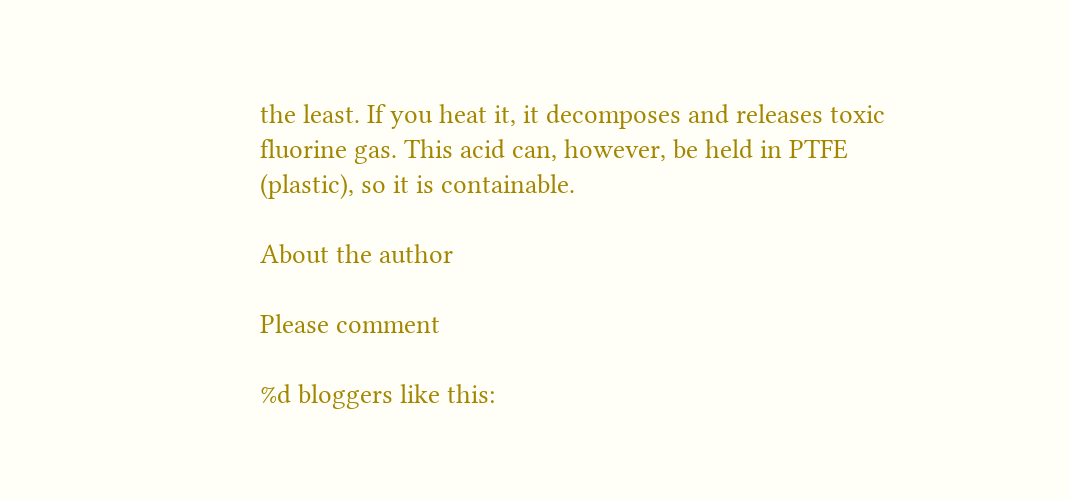the least. If you heat it, it decomposes and releases toxic fluorine gas. This acid can, however, be held in PTFE (plastic), so it is containable.

About the author

Please comment

%d bloggers like this: